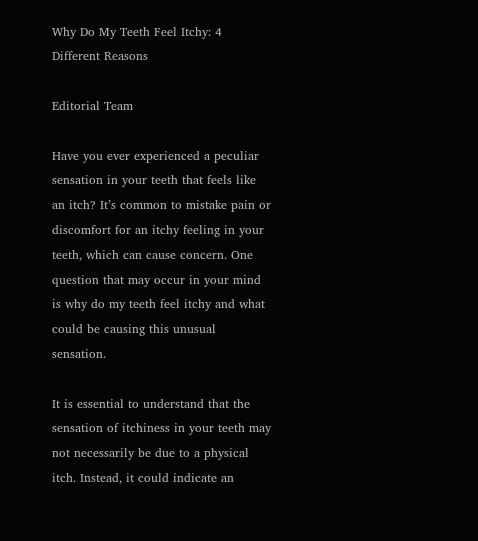Why Do My Teeth Feel Itchy: 4 Different Reasons

Editorial Team

Have you ever experienced a peculiar sensation in your teeth that feels like an itch? It’s common to mistake pain or discomfort for an itchy feeling in your teeth, which can cause concern. One question that may occur in your mind is why do my teeth feel itchy and what could be causing this unusual sensation.

It is essential to understand that the sensation of itchiness in your teeth may not necessarily be due to a physical itch. Instead, it could indicate an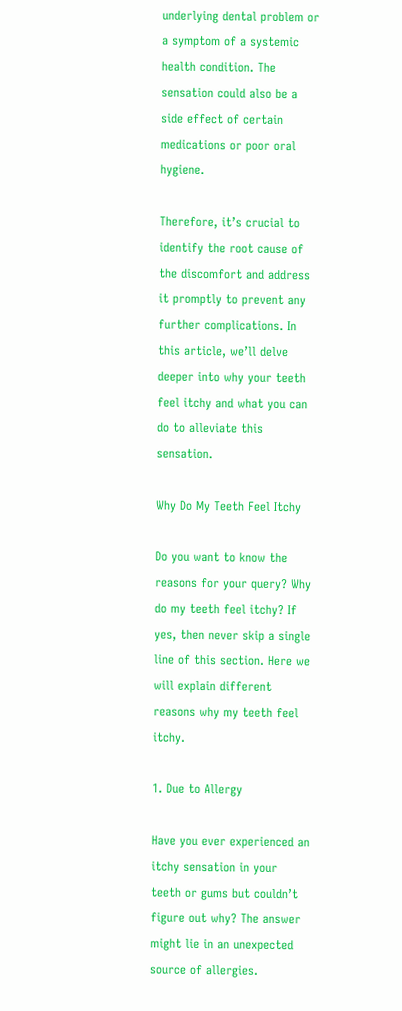underlying dental problem or a symptom of a systemic health condition. The sensation could also be a side effect of certain medications or poor oral hygiene.

Therefore, it’s crucial to identify the root cause of the discomfort and address it promptly to prevent any further complications. In this article, we’ll delve deeper into why your teeth feel itchy and what you can do to alleviate this sensation.

Why Do My Teeth Feel Itchy

Do you want to know the reasons for your query? Why do my teeth feel itchy? If yes, then never skip a single line of this section. Here we will explain different reasons why my teeth feel itchy.

1. Due to Allergy

Have you ever experienced an itchy sensation in your teeth or gums but couldn’t figure out why? The answer might lie in an unexpected source of allergies.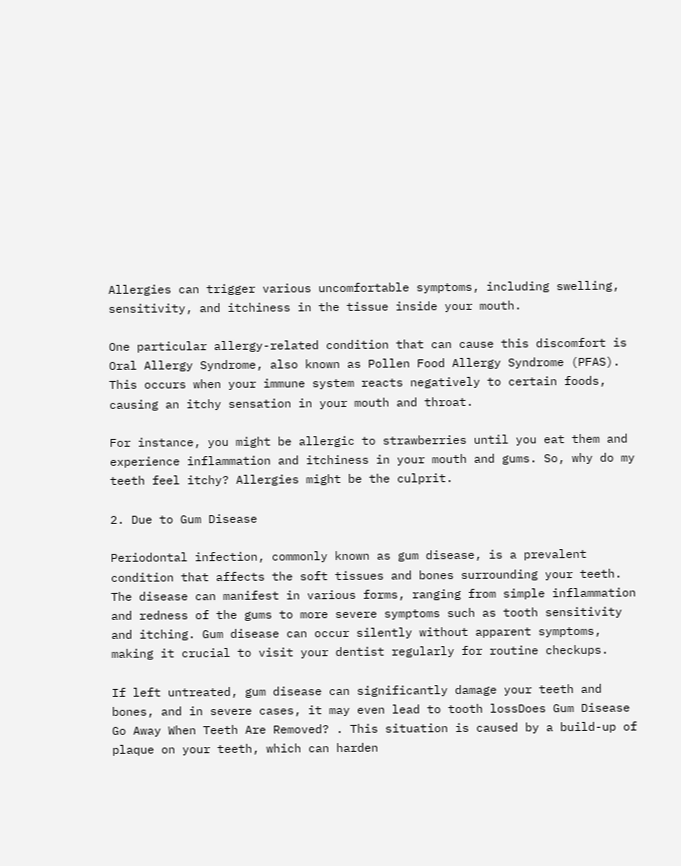Allergies can trigger various uncomfortable symptoms, including swelling, sensitivity, and itchiness in the tissue inside your mouth.

One particular allergy-related condition that can cause this discomfort is Oral Allergy Syndrome, also known as Pollen Food Allergy Syndrome (PFAS). This occurs when your immune system reacts negatively to certain foods, causing an itchy sensation in your mouth and throat.

For instance, you might be allergic to strawberries until you eat them and experience inflammation and itchiness in your mouth and gums. So, why do my teeth feel itchy? Allergies might be the culprit.

2. Due to Gum Disease

Periodontal infection, commonly known as gum disease, is a prevalent condition that affects the soft tissues and bones surrounding your teeth. The disease can manifest in various forms, ranging from simple inflammation and redness of the gums to more severe symptoms such as tooth sensitivity and itching. Gum disease can occur silently without apparent symptoms, making it crucial to visit your dentist regularly for routine checkups.

If left untreated, gum disease can significantly damage your teeth and bones, and in severe cases, it may even lead to tooth lossDoes Gum Disease Go Away When Teeth Are Removed? . This situation is caused by a build-up of plaque on your teeth, which can harden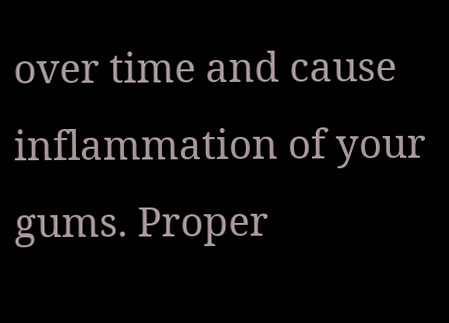over time and cause inflammation of your gums. Proper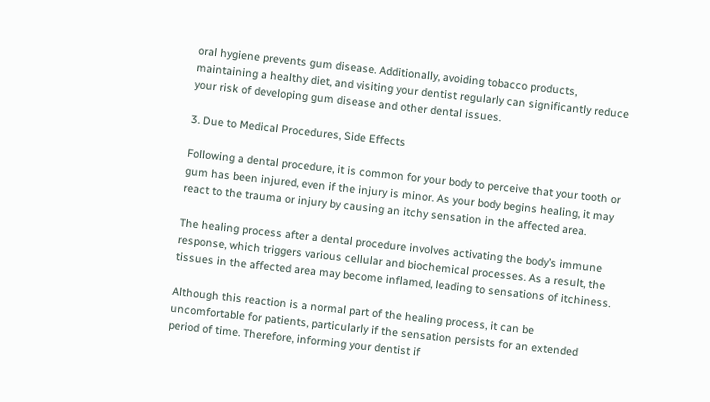oral hygiene prevents gum disease. Additionally, avoiding tobacco products, maintaining a healthy diet, and visiting your dentist regularly can significantly reduce your risk of developing gum disease and other dental issues.

3. Due to Medical Procedures, Side Effects

Following a dental procedure, it is common for your body to perceive that your tooth or gum has been injured, even if the injury is minor. As your body begins healing, it may react to the trauma or injury by causing an itchy sensation in the affected area.

The healing process after a dental procedure involves activating the body’s immune response, which triggers various cellular and biochemical processes. As a result, the tissues in the affected area may become inflamed, leading to sensations of itchiness.

Although this reaction is a normal part of the healing process, it can be uncomfortable for patients, particularly if the sensation persists for an extended period of time. Therefore, informing your dentist if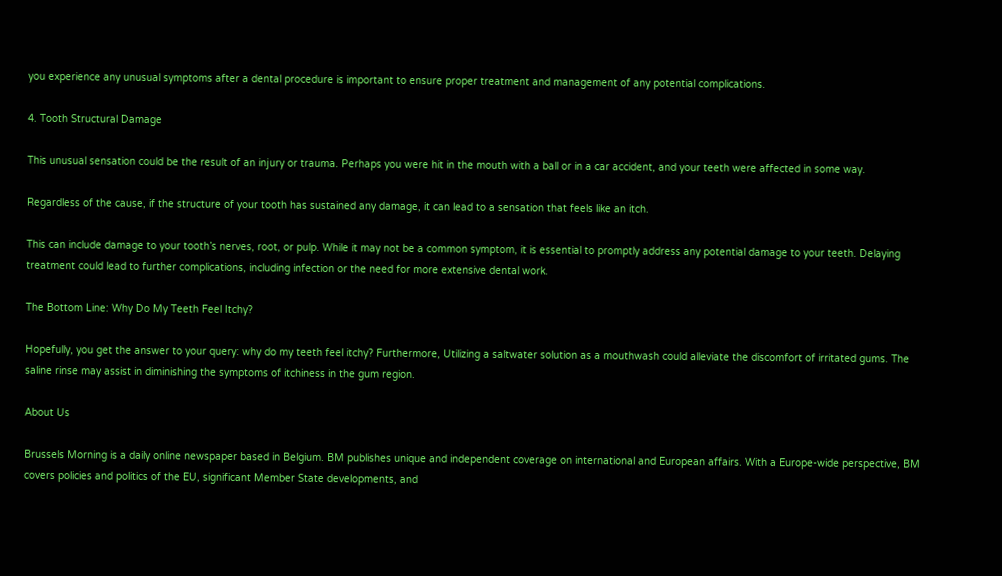you experience any unusual symptoms after a dental procedure is important to ensure proper treatment and management of any potential complications.

4. Tooth Structural Damage

This unusual sensation could be the result of an injury or trauma. Perhaps you were hit in the mouth with a ball or in a car accident, and your teeth were affected in some way.

Regardless of the cause, if the structure of your tooth has sustained any damage, it can lead to a sensation that feels like an itch.

This can include damage to your tooth’s nerves, root, or pulp. While it may not be a common symptom, it is essential to promptly address any potential damage to your teeth. Delaying treatment could lead to further complications, including infection or the need for more extensive dental work.

The Bottom Line: Why Do My Teeth Feel Itchy?

Hopefully, you get the answer to your query: why do my teeth feel itchy? Furthermore, Utilizing a saltwater solution as a mouthwash could alleviate the discomfort of irritated gums. The saline rinse may assist in diminishing the symptoms of itchiness in the gum region.

About Us

Brussels Morning is a daily online newspaper based in Belgium. BM publishes unique and independent coverage on international and European affairs. With a Europe-wide perspective, BM covers policies and politics of the EU, significant Member State developments, and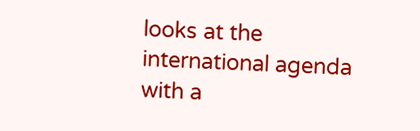looks at the international agenda with a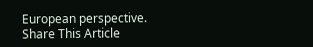European perspective.
Share This Article